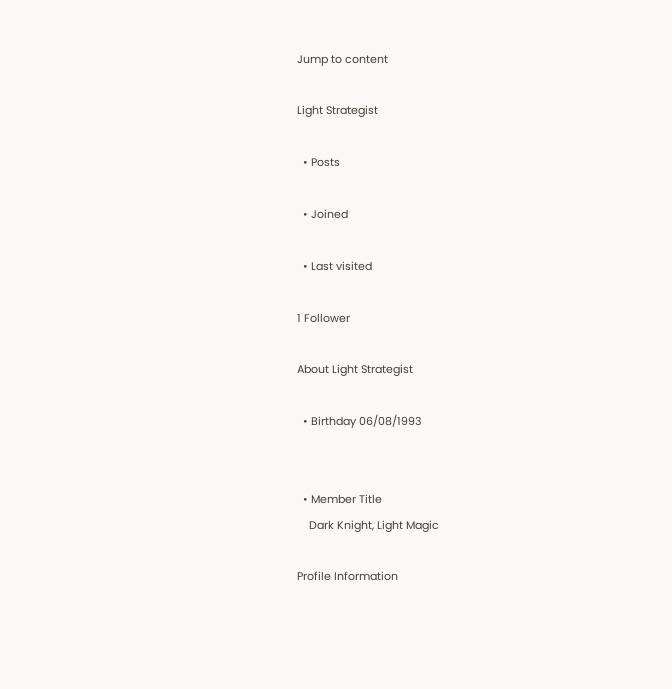Jump to content

Light Strategist

  • Posts

  • Joined

  • Last visited

1 Follower

About Light Strategist

  • Birthday 06/08/1993


  • Member Title
    Dark Knight, Light Magic

Profile Information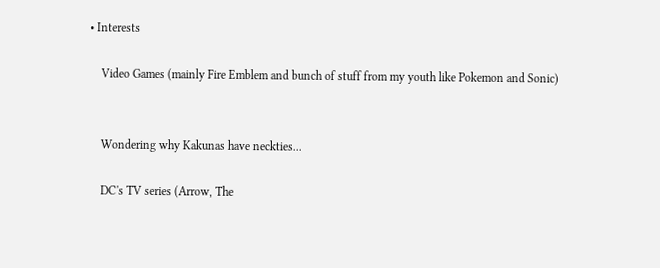• Interests

    Video Games (mainly Fire Emblem and bunch of stuff from my youth like Pokemon and Sonic)


    Wondering why Kakunas have neckties...

    DC's TV series (Arrow, The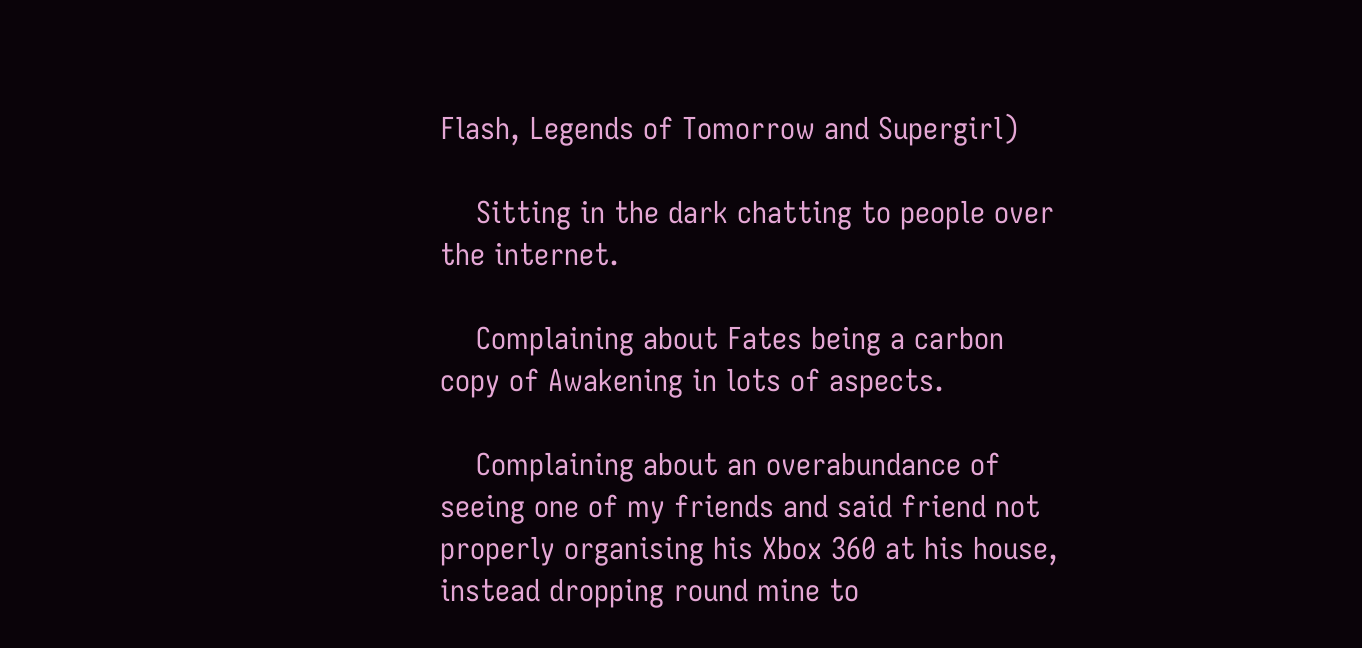Flash, Legends of Tomorrow and Supergirl)

    Sitting in the dark chatting to people over the internet.

    Complaining about Fates being a carbon copy of Awakening in lots of aspects.

    Complaining about an overabundance of seeing one of my friends and said friend not properly organising his Xbox 360 at his house, instead dropping round mine to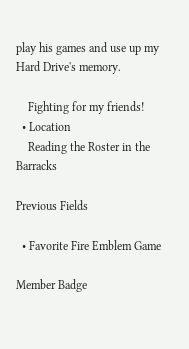play his games and use up my Hard Drive's memory.

    Fighting for my friends!
  • Location
    Reading the Roster in the Barracks

Previous Fields

  • Favorite Fire Emblem Game

Member Badge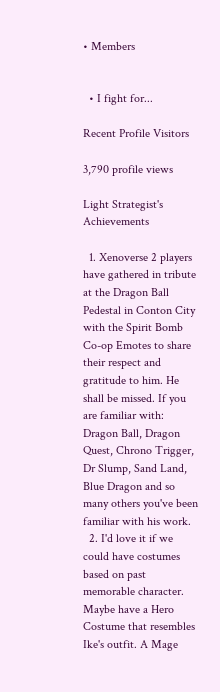• Members


  • I fight for...

Recent Profile Visitors

3,790 profile views

Light Strategist's Achievements

  1. Xenoverse 2 players have gathered in tribute at the Dragon Ball Pedestal in Conton City with the Spirit Bomb Co-op Emotes to share their respect and gratitude to him. He shall be missed. If you are familiar with: Dragon Ball, Dragon Quest, Chrono Trigger, Dr Slump, Sand Land, Blue Dragon and so many others you've been familiar with his work.
  2. I'd love it if we could have costumes based on past memorable character. Maybe have a Hero Costume that resembles Ike's outfit. A Mage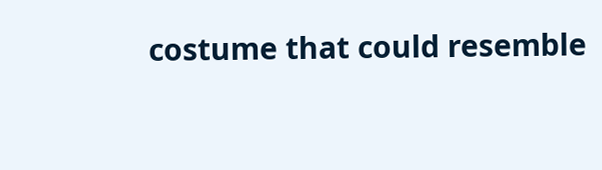costume that could resemble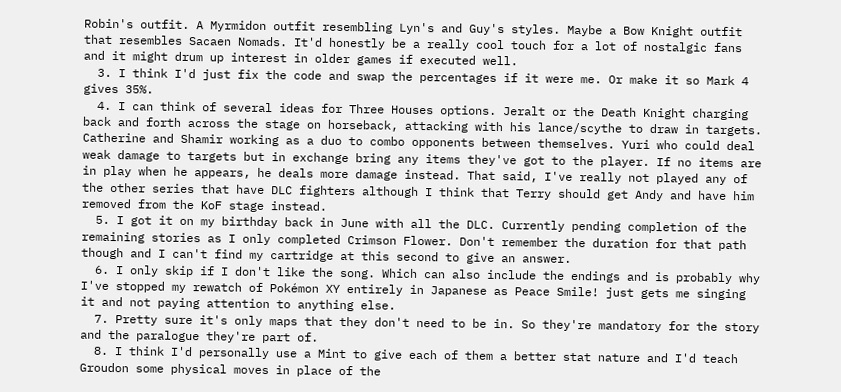Robin's outfit. A Myrmidon outfit resembling Lyn's and Guy's styles. Maybe a Bow Knight outfit that resembles Sacaen Nomads. It'd honestly be a really cool touch for a lot of nostalgic fans and it might drum up interest in older games if executed well.
  3. I think I'd just fix the code and swap the percentages if it were me. Or make it so Mark 4 gives 35%.
  4. I can think of several ideas for Three Houses options. Jeralt or the Death Knight charging back and forth across the stage on horseback, attacking with his lance/scythe to draw in targets. Catherine and Shamir working as a duo to combo opponents between themselves. Yuri who could deal weak damage to targets but in exchange bring any items they've got to the player. If no items are in play when he appears, he deals more damage instead. That said, I've really not played any of the other series that have DLC fighters although I think that Terry should get Andy and have him removed from the KoF stage instead.
  5. I got it on my birthday back in June with all the DLC. Currently pending completion of the remaining stories as I only completed Crimson Flower. Don't remember the duration for that path though and I can't find my cartridge at this second to give an answer.
  6. I only skip if I don't like the song. Which can also include the endings and is probably why I've stopped my rewatch of Pokémon XY entirely in Japanese as Peace Smile! just gets me singing it and not paying attention to anything else.
  7. Pretty sure it's only maps that they don't need to be in. So they're mandatory for the story and the paralogue they're part of.
  8. I think I'd personally use a Mint to give each of them a better stat nature and I'd teach Groudon some physical moves in place of the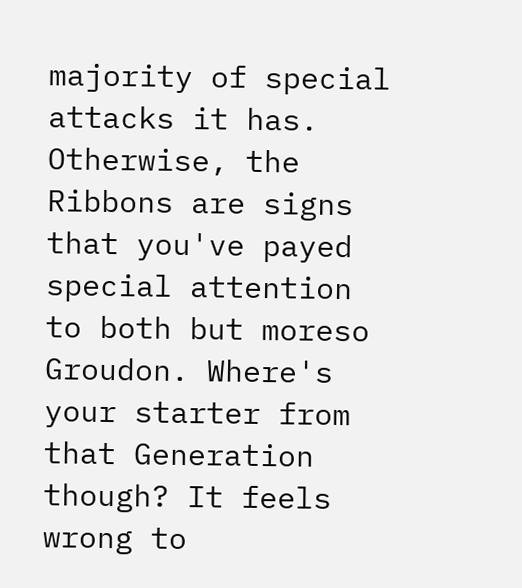majority of special attacks it has. Otherwise, the Ribbons are signs that you've payed special attention to both but moreso Groudon. Where's your starter from that Generation though? It feels wrong to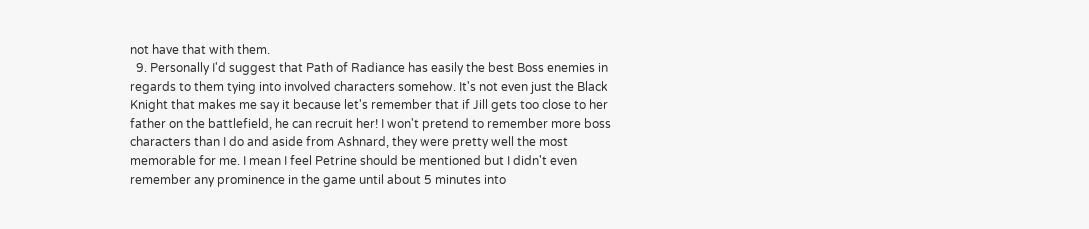not have that with them.
  9. Personally I'd suggest that Path of Radiance has easily the best Boss enemies in regards to them tying into involved characters somehow. It's not even just the Black Knight that makes me say it because let's remember that if Jill gets too close to her father on the battlefield, he can recruit her! I won't pretend to remember more boss characters than I do and aside from Ashnard, they were pretty well the most memorable for me. I mean I feel Petrine should be mentioned but I didn't even remember any prominence in the game until about 5 minutes into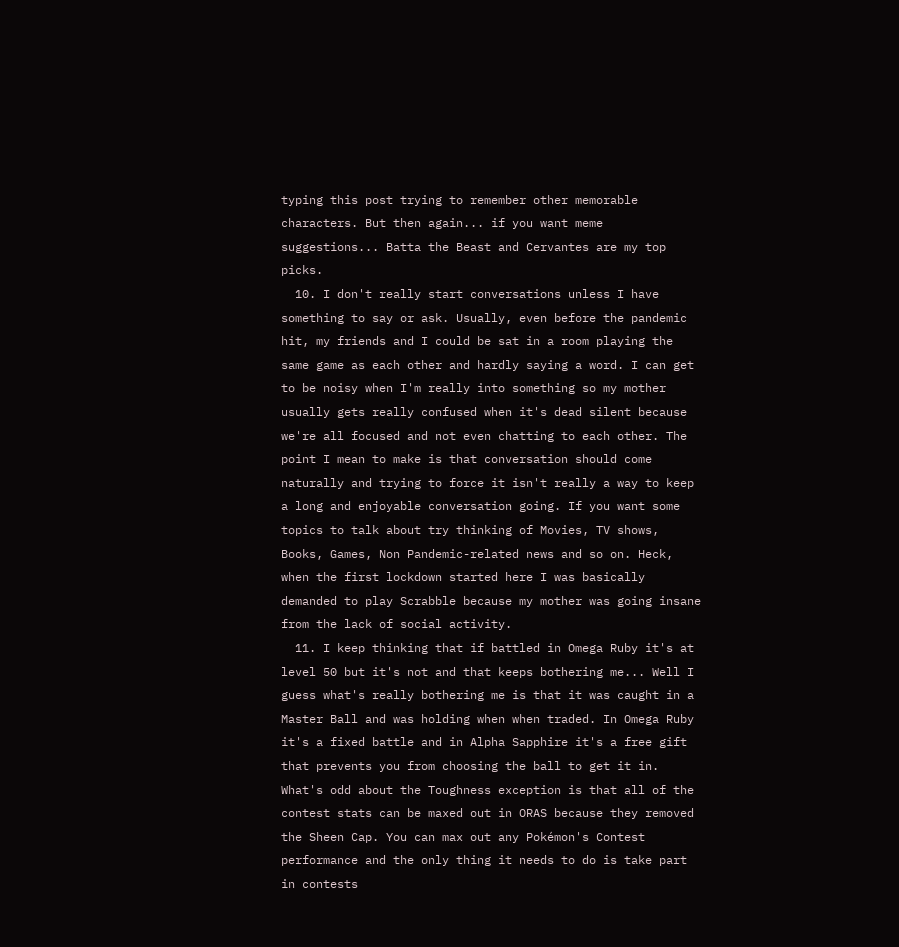typing this post trying to remember other memorable characters. But then again... if you want meme suggestions... Batta the Beast and Cervantes are my top picks.
  10. I don't really start conversations unless I have something to say or ask. Usually, even before the pandemic hit, my friends and I could be sat in a room playing the same game as each other and hardly saying a word. I can get to be noisy when I'm really into something so my mother usually gets really confused when it's dead silent because we're all focused and not even chatting to each other. The point I mean to make is that conversation should come naturally and trying to force it isn't really a way to keep a long and enjoyable conversation going. If you want some topics to talk about try thinking of Movies, TV shows, Books, Games, Non Pandemic-related news and so on. Heck, when the first lockdown started here I was basically demanded to play Scrabble because my mother was going insane from the lack of social activity.
  11. I keep thinking that if battled in Omega Ruby it's at level 50 but it's not and that keeps bothering me... Well I guess what's really bothering me is that it was caught in a Master Ball and was holding when when traded. In Omega Ruby it's a fixed battle and in Alpha Sapphire it's a free gift that prevents you from choosing the ball to get it in. What's odd about the Toughness exception is that all of the contest stats can be maxed out in ORAS because they removed the Sheen Cap. You can max out any Pokémon's Contest performance and the only thing it needs to do is take part in contests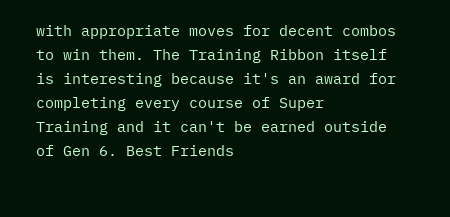with appropriate moves for decent combos to win them. The Training Ribbon itself is interesting because it's an award for completing every course of Super Training and it can't be earned outside of Gen 6. Best Friends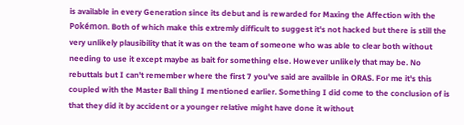is available in every Generation since its debut and is rewarded for Maxing the Affection with the Pokémon. Both of which make this extremly difficult to suggest it's not hacked but there is still the very unlikely plausibility that it was on the team of someone who was able to clear both without needing to use it except maybe as bait for something else. However unlikely that may be. No rebuttals but I can't remember where the first 7 you've said are availble in ORAS. For me it's this coupled with the Master Ball thing I mentioned earlier. Something I did come to the conclusion of is that they did it by accident or a younger relative might have done it without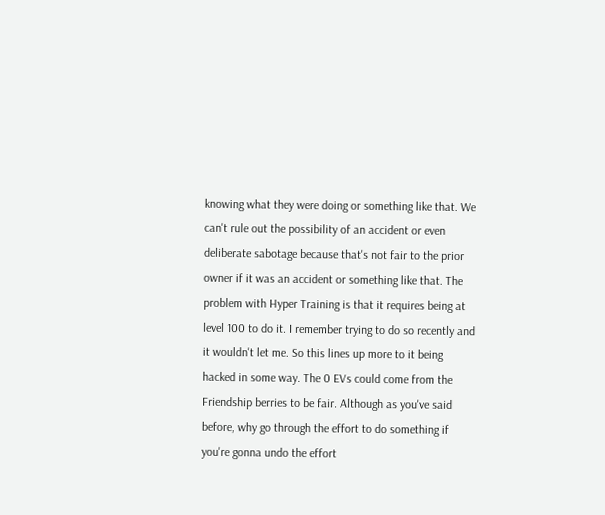knowing what they were doing or something like that. We can't rule out the possibility of an accident or even deliberate sabotage because that's not fair to the prior owner if it was an accident or something like that. The problem with Hyper Training is that it requires being at level 100 to do it. I remember trying to do so recently and it wouldn't let me. So this lines up more to it being hacked in some way. The 0 EVs could come from the Friendship berries to be fair. Although as you've said before, why go through the effort to do something if you're gonna undo the effort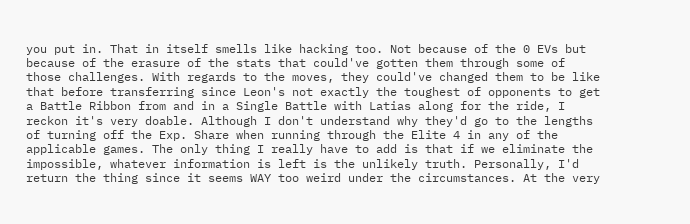you put in. That in itself smells like hacking too. Not because of the 0 EVs but because of the erasure of the stats that could've gotten them through some of those challenges. With regards to the moves, they could've changed them to be like that before transferring since Leon's not exactly the toughest of opponents to get a Battle Ribbon from and in a Single Battle with Latias along for the ride, I reckon it's very doable. Although I don't understand why they'd go to the lengths of turning off the Exp. Share when running through the Elite 4 in any of the applicable games. The only thing I really have to add is that if we eliminate the impossible, whatever information is left is the unlikely truth. Personally, I'd return the thing since it seems WAY too weird under the circumstances. At the very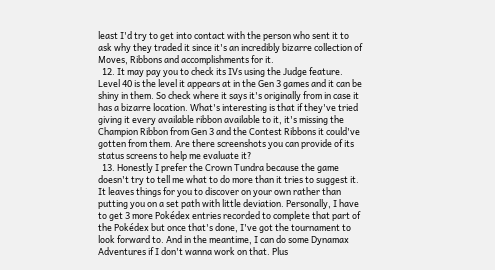least I'd try to get into contact with the person who sent it to ask why they traded it since it's an incredibly bizarre collection of Moves, Ribbons and accomplishments for it.
  12. It may pay you to check its IVs using the Judge feature. Level 40 is the level it appears at in the Gen 3 games and it can be shiny in them. So check where it says it's originally from in case it has a bizarre location. What's interesting is that if they've tried giving it every available ribbon available to it, it's missing the Champion Ribbon from Gen 3 and the Contest Ribbons it could've gotten from them. Are there screenshots you can provide of its status screens to help me evaluate it?
  13. Honestly I prefer the Crown Tundra because the game doesn't try to tell me what to do more than it tries to suggest it. It leaves things for you to discover on your own rather than putting you on a set path with little deviation. Personally, I have to get 3 more Pokédex entries recorded to complete that part of the Pokédex but once that's done, I've got the tournament to look forward to. And in the meantime, I can do some Dynamax Adventures if I don't wanna work on that. Plus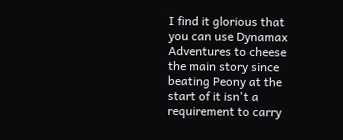I find it glorious that you can use Dynamax Adventures to cheese the main story since beating Peony at the start of it isn't a requirement to carry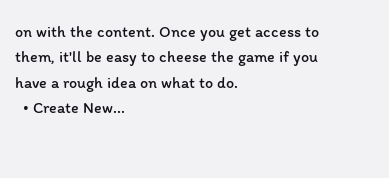on with the content. Once you get access to them, it'll be easy to cheese the game if you have a rough idea on what to do.
  • Create New...